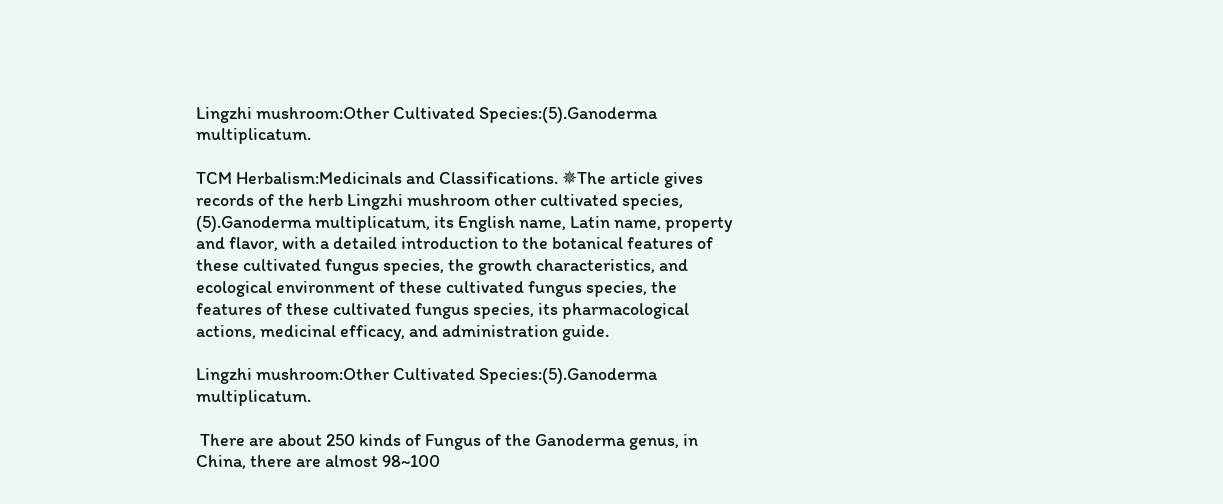Lingzhi mushroom:Other Cultivated Species:(5).Ganoderma multiplicatum.

TCM Herbalism:Medicinals and Classifications. ✵The article gives records of the herb Lingzhi mushroom other cultivated species, (5).Ganoderma multiplicatum, its English name, Latin name, property and flavor, with a detailed introduction to the botanical features of these cultivated fungus species, the growth characteristics, and ecological environment of these cultivated fungus species, the features of these cultivated fungus species, its pharmacological actions, medicinal efficacy, and administration guide.

Lingzhi mushroom:Other Cultivated Species:(5).Ganoderma multiplicatum.

 There are about 250 kinds of Fungus of the Ganoderma genus, in China, there are almost 98~100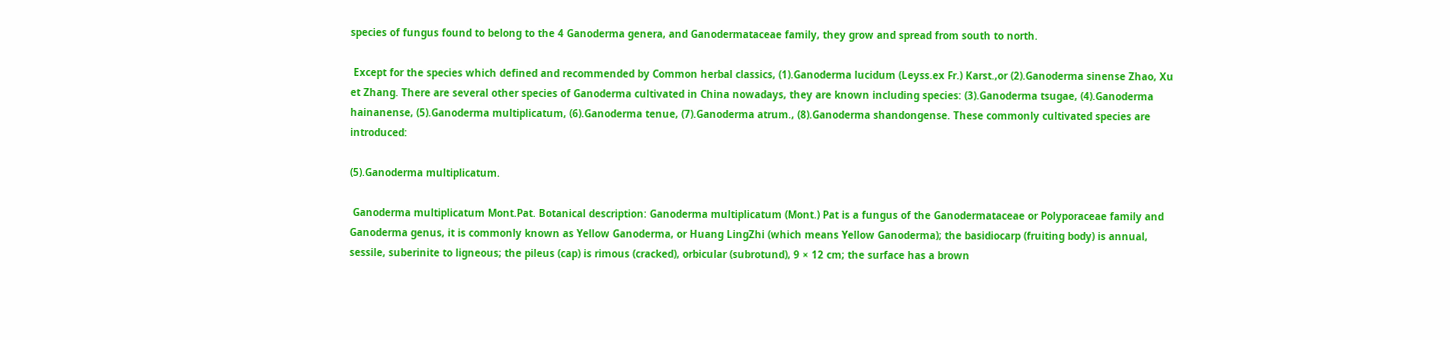species of fungus found to belong to the 4 Ganoderma genera, and Ganodermataceae family, they grow and spread from south to north.

 Except for the species which defined and recommended by Common herbal classics, (1).Ganoderma lucidum (Leyss.ex Fr.) Karst.,or (2).Ganoderma sinense Zhao, Xu et Zhang. There are several other species of Ganoderma cultivated in China nowadays, they are known including species: (3).Ganoderma tsugae, (4).Ganoderma hainanense, (5).Ganoderma multiplicatum, (6).Ganoderma tenue, (7).Ganoderma atrum., (8).Ganoderma shandongense. These commonly cultivated species are introduced:

(5).Ganoderma multiplicatum.

 Ganoderma multiplicatum Mont.Pat. Botanical description: Ganoderma multiplicatum (Mont.) Pat is a fungus of the Ganodermataceae or Polyporaceae family and Ganoderma genus, it is commonly known as Yellow Ganoderma, or Huang LingZhi (which means Yellow Ganoderma); the basidiocarp (fruiting body) is annual, sessile, suberinite to ligneous; the pileus (cap) is rimous (cracked), orbicular (subrotund), 9 × 12 cm; the surface has a brown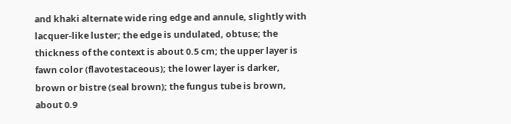and khaki alternate wide ring edge and annule, slightly with lacquer-like luster; the edge is undulated, obtuse; the thickness of the context is about 0.5 cm; the upper layer is fawn color (flavotestaceous); the lower layer is darker, brown or bistre (seal brown); the fungus tube is brown, about 0.9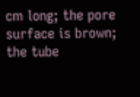cm long; the pore surface is brown; the tube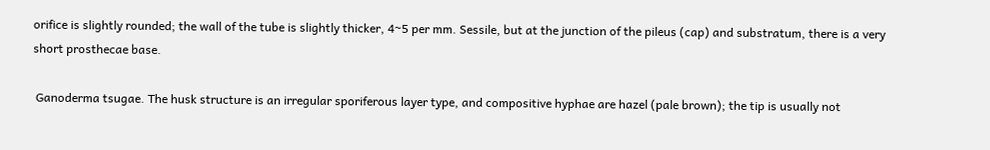orifice is slightly rounded; the wall of the tube is slightly thicker, 4~5 per mm. Sessile, but at the junction of the pileus (cap) and substratum, there is a very short prosthecae base.

 Ganoderma tsugae. The husk structure is an irregular sporiferous layer type, and compositive hyphae are hazel (pale brown); the tip is usually not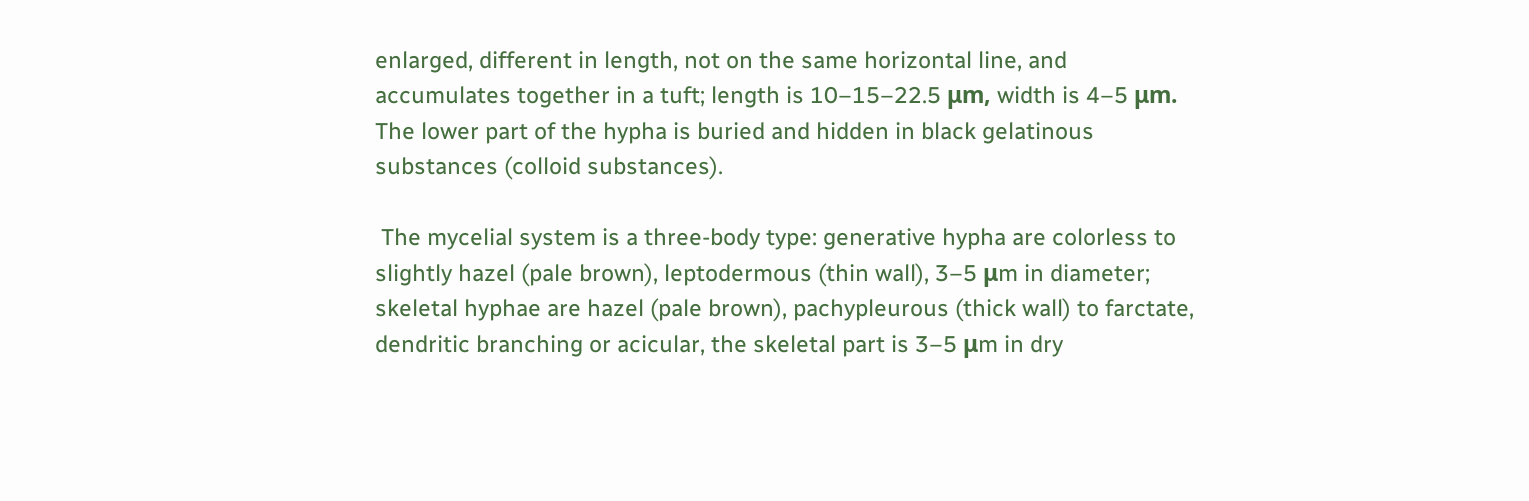enlarged, different in length, not on the same horizontal line, and accumulates together in a tuft; length is 10–15–22.5 μm, width is 4–5 μm. The lower part of the hypha is buried and hidden in black gelatinous substances (colloid substances).

 The mycelial system is a three-body type: generative hypha are colorless to slightly hazel (pale brown), leptodermous (thin wall), 3–5 μm in diameter; skeletal hyphae are hazel (pale brown), pachypleurous (thick wall) to farctate, dendritic branching or acicular, the skeletal part is 3–5 μm in dry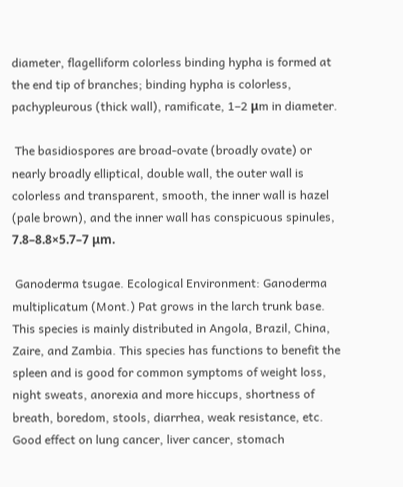diameter, flagelliform colorless binding hypha is formed at the end tip of branches; binding hypha is colorless, pachypleurous (thick wall), ramificate, 1–2 μm in diameter.

 The basidiospores are broad-ovate (broadly ovate) or nearly broadly elliptical, double wall, the outer wall is colorless and transparent, smooth, the inner wall is hazel (pale brown), and the inner wall has conspicuous spinules, 7.8–8.8×5.7–7 μm.

 Ganoderma tsugae. Ecological Environment: Ganoderma multiplicatum (Mont.) Pat grows in the larch trunk base. This species is mainly distributed in Angola, Brazil, China, Zaire, and Zambia. This species has functions to benefit the spleen and is good for common symptoms of weight loss, night sweats, anorexia and more hiccups, shortness of breath, boredom, stools, diarrhea, weak resistance, etc. Good effect on lung cancer, liver cancer, stomach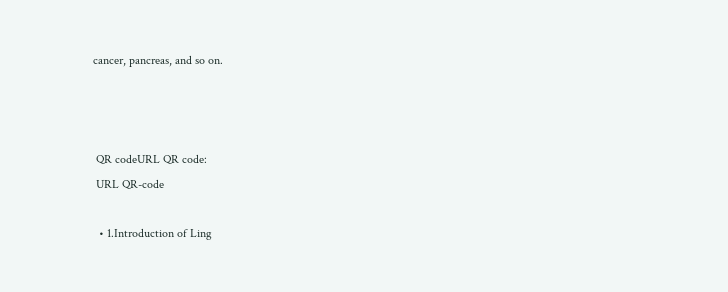cancer, pancreas, and so on.



 QR codeURL QR code:
 URL QR-code

  • 1.Introduction of Ling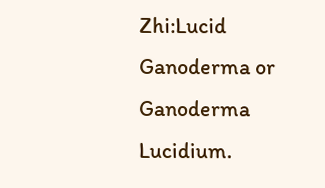Zhi:Lucid Ganoderma or Ganoderma Lucidium.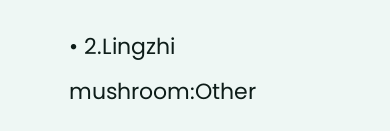• 2.Lingzhi mushroom:Other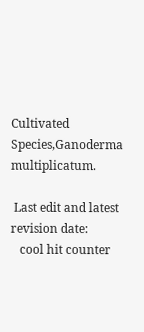Cultivated Species,Ganoderma multiplicatum.

 Last edit and latest revision date:
   cool hit counter